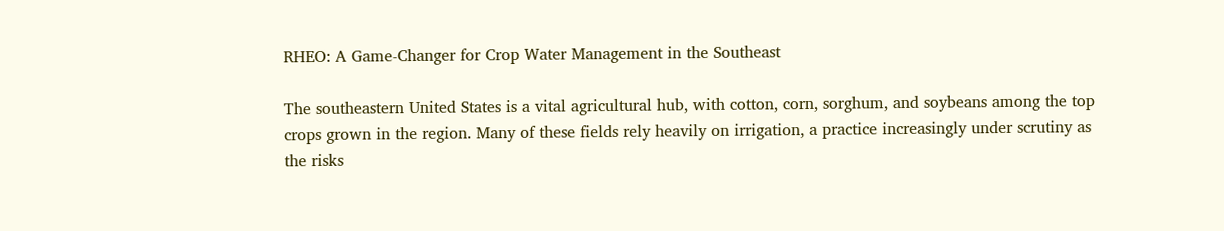RHEO: A Game-Changer for Crop Water Management in the Southeast

The southeastern United States is a vital agricultural hub, with cotton, corn, sorghum, and soybeans among the top crops grown in the region. Many of these fields rely heavily on irrigation, a practice increasingly under scrutiny as the risks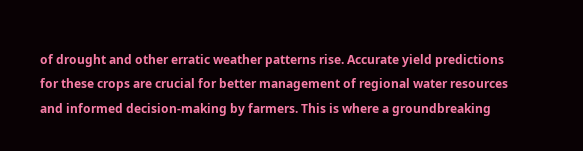of drought and other erratic weather patterns rise. Accurate yield predictions for these crops are crucial for better management of regional water resources and informed decision-making by farmers. This is where a groundbreaking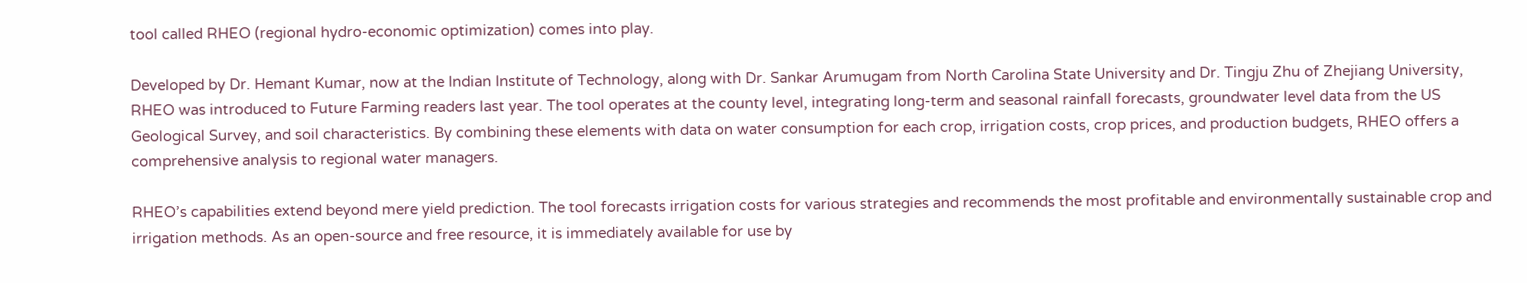tool called RHEO (regional hydro-economic optimization) comes into play.

Developed by Dr. Hemant Kumar, now at the Indian Institute of Technology, along with Dr. Sankar Arumugam from North Carolina State University and Dr. Tingju Zhu of Zhejiang University, RHEO was introduced to Future Farming readers last year. The tool operates at the county level, integrating long-term and seasonal rainfall forecasts, groundwater level data from the US Geological Survey, and soil characteristics. By combining these elements with data on water consumption for each crop, irrigation costs, crop prices, and production budgets, RHEO offers a comprehensive analysis to regional water managers.

RHEO’s capabilities extend beyond mere yield prediction. The tool forecasts irrigation costs for various strategies and recommends the most profitable and environmentally sustainable crop and irrigation methods. As an open-source and free resource, it is immediately available for use by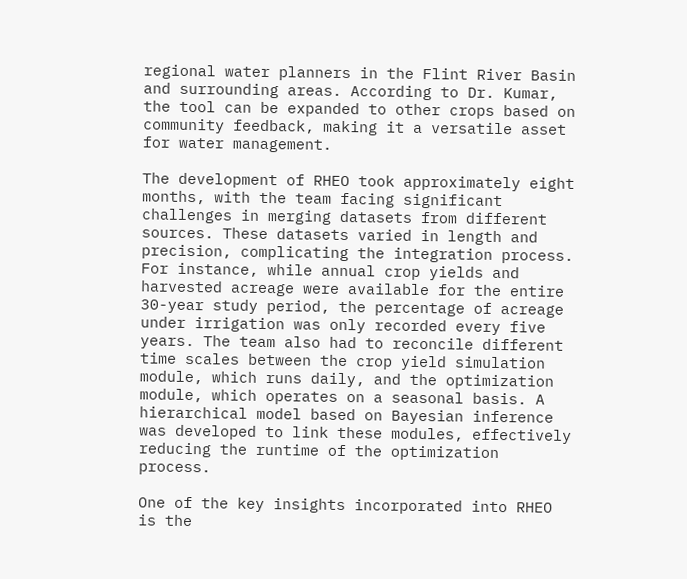regional water planners in the Flint River Basin and surrounding areas. According to Dr. Kumar, the tool can be expanded to other crops based on community feedback, making it a versatile asset for water management.

The development of RHEO took approximately eight months, with the team facing significant challenges in merging datasets from different sources. These datasets varied in length and precision, complicating the integration process. For instance, while annual crop yields and harvested acreage were available for the entire 30-year study period, the percentage of acreage under irrigation was only recorded every five years. The team also had to reconcile different time scales between the crop yield simulation module, which runs daily, and the optimization module, which operates on a seasonal basis. A hierarchical model based on Bayesian inference was developed to link these modules, effectively reducing the runtime of the optimization process.

One of the key insights incorporated into RHEO is the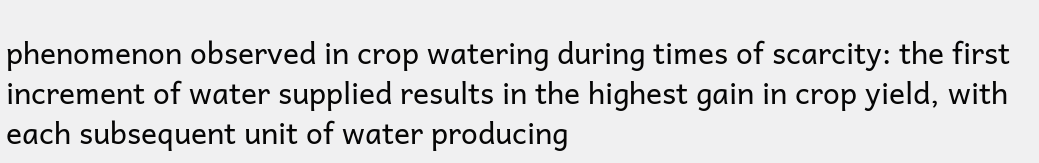phenomenon observed in crop watering during times of scarcity: the first increment of water supplied results in the highest gain in crop yield, with each subsequent unit of water producing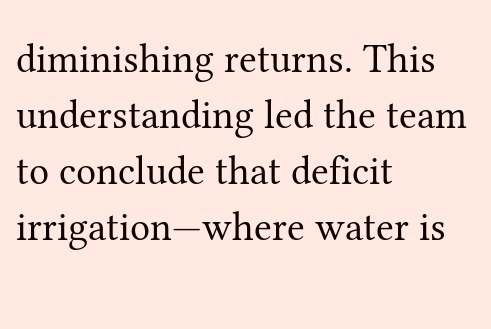diminishing returns. This understanding led the team to conclude that deficit irrigation—where water is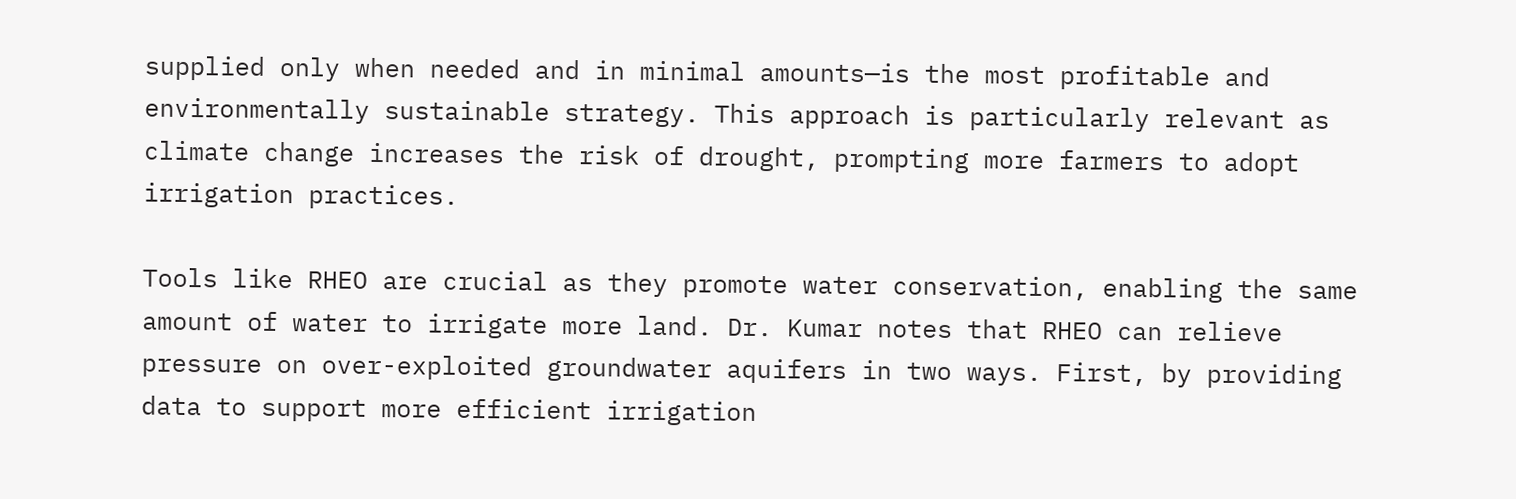supplied only when needed and in minimal amounts—is the most profitable and environmentally sustainable strategy. This approach is particularly relevant as climate change increases the risk of drought, prompting more farmers to adopt irrigation practices.

Tools like RHEO are crucial as they promote water conservation, enabling the same amount of water to irrigate more land. Dr. Kumar notes that RHEO can relieve pressure on over-exploited groundwater aquifers in two ways. First, by providing data to support more efficient irrigation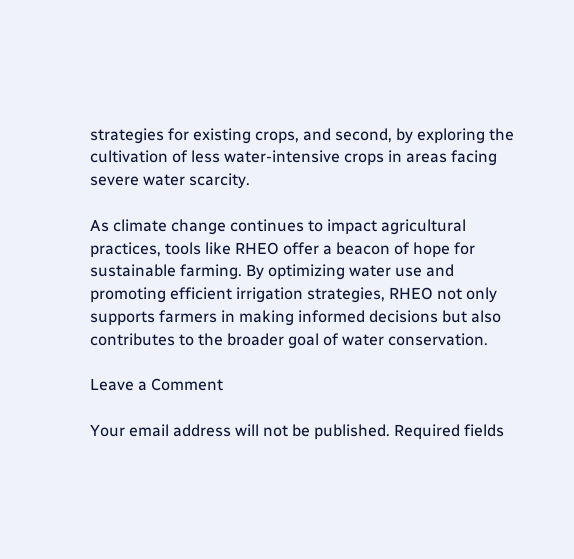strategies for existing crops, and second, by exploring the cultivation of less water-intensive crops in areas facing severe water scarcity.

As climate change continues to impact agricultural practices, tools like RHEO offer a beacon of hope for sustainable farming. By optimizing water use and promoting efficient irrigation strategies, RHEO not only supports farmers in making informed decisions but also contributes to the broader goal of water conservation.

Leave a Comment

Your email address will not be published. Required fields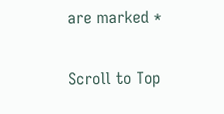are marked *

Scroll to Top